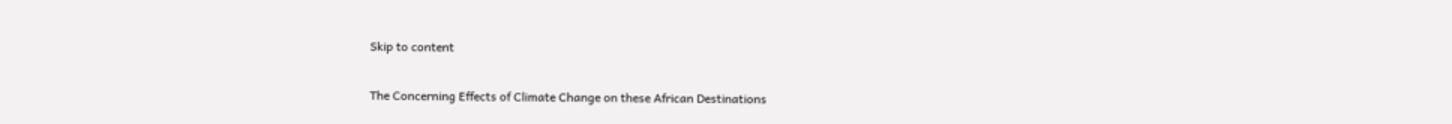Skip to content

The Concerning Effects of Climate Change on these African Destinations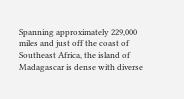Spanning approximately 229,000 miles and just off the coast of Southeast Africa, the island of Madagascar is dense with diverse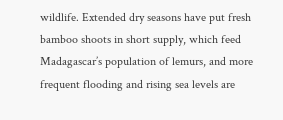wildlife. Extended dry seasons have put fresh bamboo shoots in short supply, which feed Madagascar’s population of lemurs, and more frequent flooding and rising sea levels are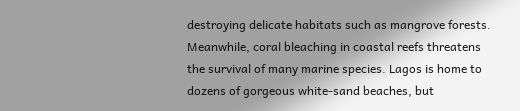destroying delicate habitats such as mangrove forests. Meanwhile, coral bleaching in coastal reefs threatens the survival of many marine species. Lagos is home to dozens of gorgeous white-sand beaches, but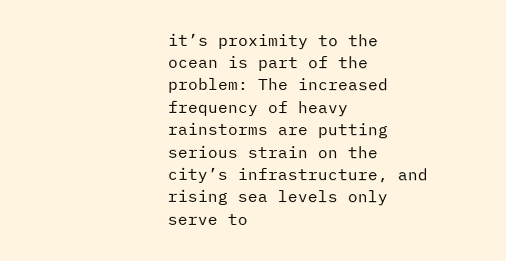it’s proximity to the ocean is part of the problem: The increased frequency of heavy rainstorms are putting serious strain on the city’s infrastructure, and rising sea levels only serve to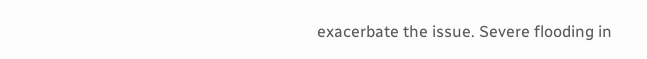exacerbate the issue. Severe flooding in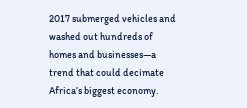2017 submerged vehicles and washed out hundreds of homes and businesses—a trend that could decimate Africa’s biggest economy.